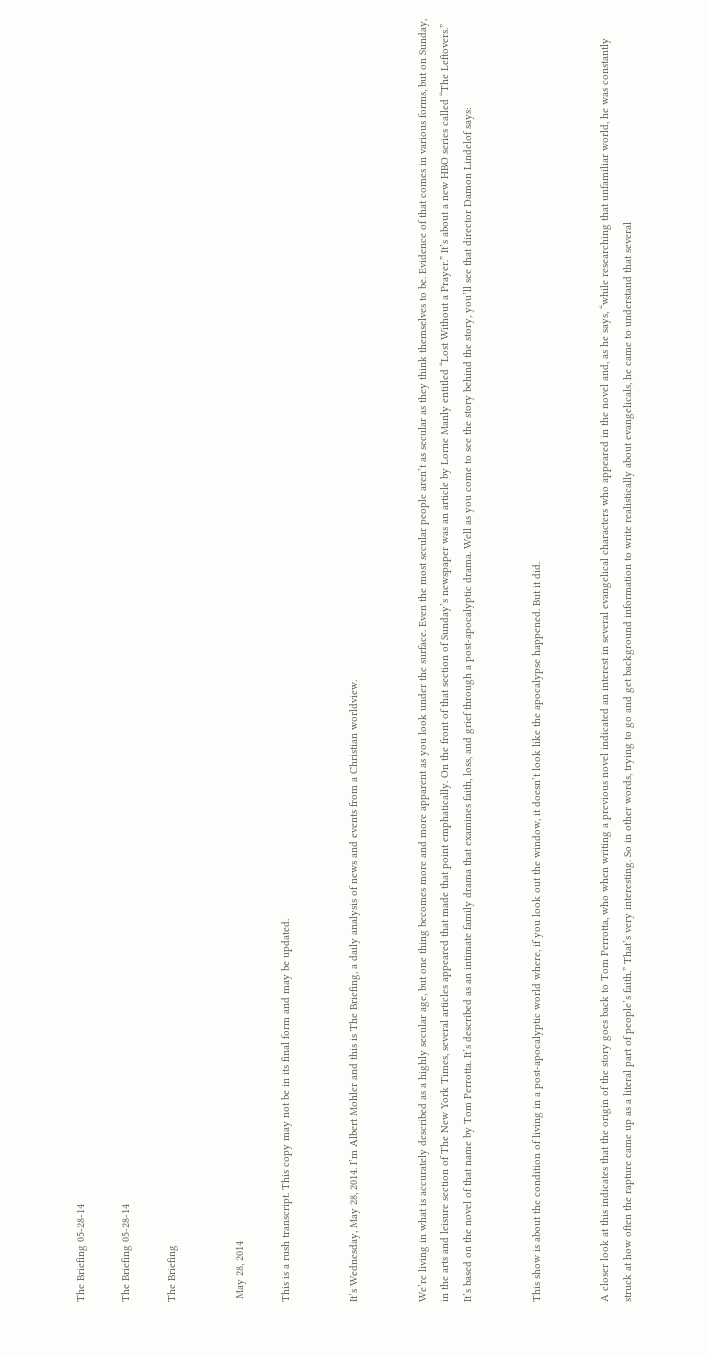The Briefing 05-28-14

The Briefing 05-28-14

The Briefing


 May 28, 2014

This is a rush transcript. This copy may not be in its final form and may be updated.


It’s Wednesday, May 28, 2014. I’m Albert Mohler and this is The Briefing, a daily analysis of news and events from a Christian worldview.


We’re living in what is accurately described as a highly secular age, but one thing becomes more and more apparent as you look under the surface. Even the most secular people aren’t as secular as they think themselves to be. Evidence of that comes in various forms, but on Sunday, in the arts and leisure section of The New York Times, several articles appeared that made that point emphatically. On the front of that section of Sunday’s newspaper was an article by Lorne Manly entitled “Lost Without a Prayer.” It’s about a new HBO series called “The Leftovers.” It’s based on the novel of that name by Tom Perrotta. It’s described as an intimate family drama that examines faith, loss, and grief through a post-apocalyptic drama. Well as you come to see the story behind the story, you’ll see that director Damon Lindelof says:


This show is about the condition of living in a post-apocalyptic world where, if you look out the window, it doesn’t look like the apocalypse happened. But it did.


A closer look at this indicates that the origin of the story goes back to Tom Perrotta, who when writing a previous novel indicated an interest in several evangelical characters who appeared in the novel and, as he says, “while researching that unfamiliar world, he was constantly struck at how often the rapture came up as a literal part of people’s faith.” That’s very interesting. So in other words, trying to go and get background information to write realistically about evangelicals, he came to understand that several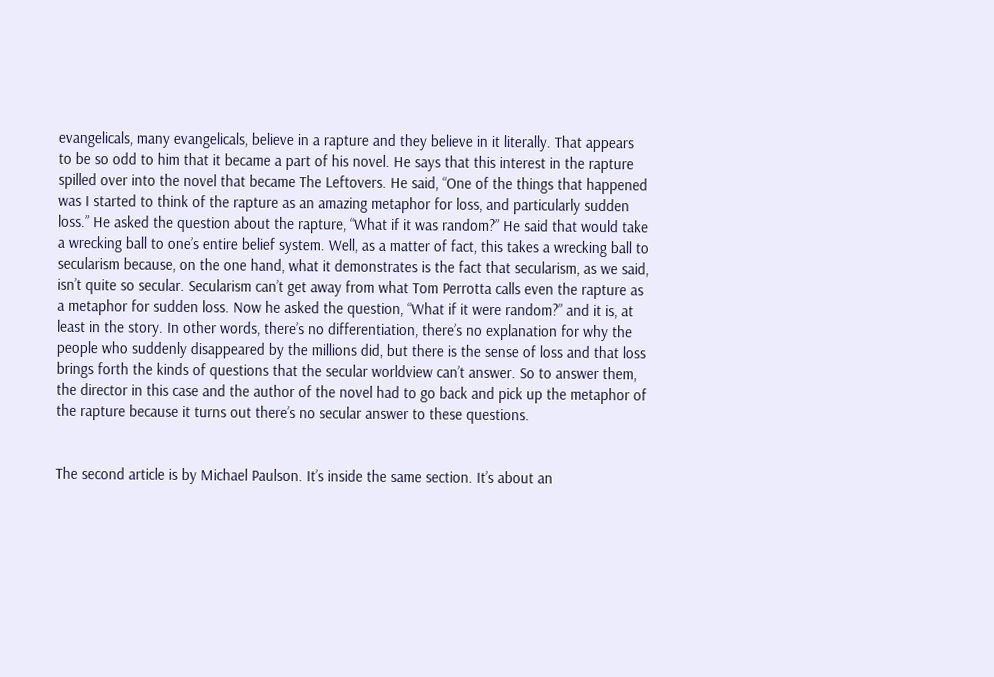evangelicals, many evangelicals, believe in a rapture and they believe in it literally. That appears to be so odd to him that it became a part of his novel. He says that this interest in the rapture spilled over into the novel that became The Leftovers. He said, “One of the things that happened was I started to think of the rapture as an amazing metaphor for loss, and particularly sudden loss.” He asked the question about the rapture, “What if it was random?” He said that would take a wrecking ball to one’s entire belief system. Well, as a matter of fact, this takes a wrecking ball to secularism because, on the one hand, what it demonstrates is the fact that secularism, as we said, isn’t quite so secular. Secularism can’t get away from what Tom Perrotta calls even the rapture as a metaphor for sudden loss. Now he asked the question, “What if it were random?” and it is, at least in the story. In other words, there’s no differentiation, there’s no explanation for why the people who suddenly disappeared by the millions did, but there is the sense of loss and that loss brings forth the kinds of questions that the secular worldview can’t answer. So to answer them, the director in this case and the author of the novel had to go back and pick up the metaphor of the rapture because it turns out there’s no secular answer to these questions.


The second article is by Michael Paulson. It’s inside the same section. It’s about an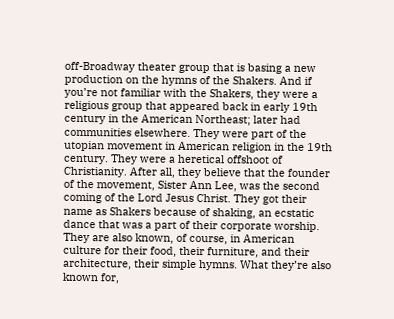off-Broadway theater group that is basing a new production on the hymns of the Shakers. And if you’re not familiar with the Shakers, they were a religious group that appeared back in early 19th century in the American Northeast; later had communities elsewhere. They were part of the utopian movement in American religion in the 19th century. They were a heretical offshoot of Christianity. After all, they believe that the founder of the movement, Sister Ann Lee, was the second coming of the Lord Jesus Christ. They got their name as Shakers because of shaking, an ecstatic dance that was a part of their corporate worship. They are also known, of course, in American culture for their food, their furniture, and their architecture, their simple hymns. What they’re also known for,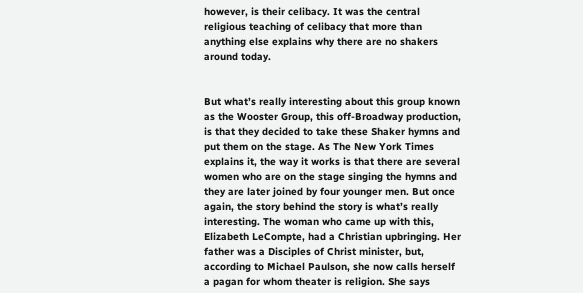however, is their celibacy. It was the central religious teaching of celibacy that more than anything else explains why there are no shakers around today.


But what’s really interesting about this group known as the Wooster Group, this off-Broadway production, is that they decided to take these Shaker hymns and put them on the stage. As The New York Times explains it, the way it works is that there are several women who are on the stage singing the hymns and they are later joined by four younger men. But once again, the story behind the story is what’s really interesting. The woman who came up with this, Elizabeth LeCompte, had a Christian upbringing. Her father was a Disciples of Christ minister, but, according to Michael Paulson, she now calls herself a pagan for whom theater is religion. She says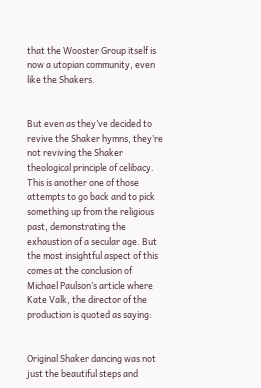that the Wooster Group itself is now a utopian community, even like the Shakers.


But even as they’ve decided to revive the Shaker hymns, they’re not reviving the Shaker theological principle of celibacy. This is another one of those attempts to go back and to pick something up from the religious past, demonstrating the exhaustion of a secular age. But the most insightful aspect of this comes at the conclusion of Michael Paulson’s article where Kate Valk, the director of the production is quoted as saying:


Original Shaker dancing was not just the beautiful steps and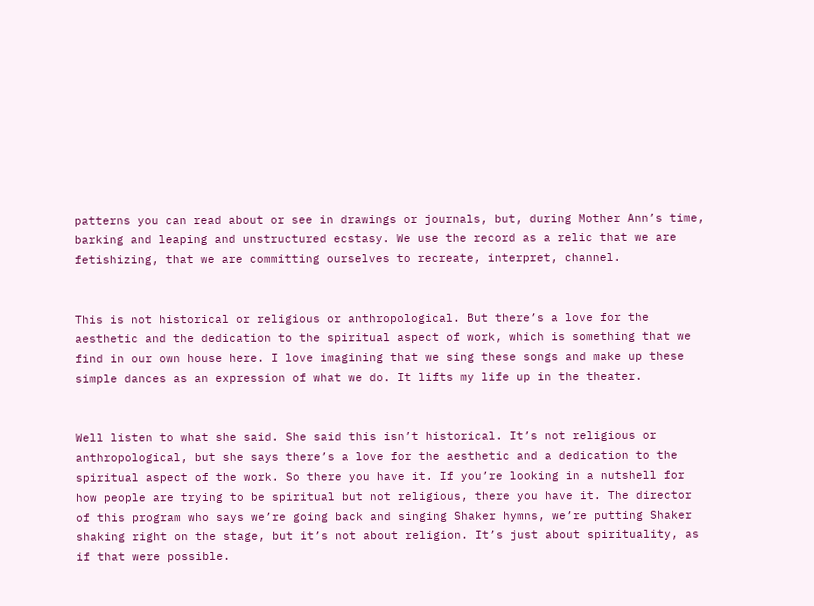patterns you can read about or see in drawings or journals, but, during Mother Ann’s time, barking and leaping and unstructured ecstasy. We use the record as a relic that we are fetishizing, that we are committing ourselves to recreate, interpret, channel.


This is not historical or religious or anthropological. But there’s a love for the aesthetic and the dedication to the spiritual aspect of work, which is something that we find in our own house here. I love imagining that we sing these songs and make up these simple dances as an expression of what we do. It lifts my life up in the theater.


Well listen to what she said. She said this isn’t historical. It’s not religious or anthropological, but she says there’s a love for the aesthetic and a dedication to the spiritual aspect of the work. So there you have it. If you’re looking in a nutshell for how people are trying to be spiritual but not religious, there you have it. The director of this program who says we’re going back and singing Shaker hymns, we’re putting Shaker shaking right on the stage, but it’s not about religion. It’s just about spirituality, as if that were possible.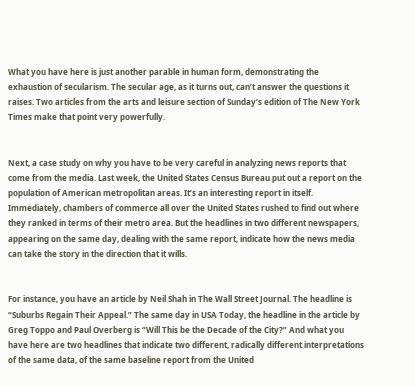What you have here is just another parable in human form, demonstrating the exhaustion of secularism. The secular age, as it turns out, can’t answer the questions it raises. Two articles from the arts and leisure section of Sunday’s edition of The New York Times make that point very powerfully.


Next, a case study on why you have to be very careful in analyzing news reports that come from the media. Last week, the United States Census Bureau put out a report on the population of American metropolitan areas. It’s an interesting report in itself. Immediately, chambers of commerce all over the United States rushed to find out where they ranked in terms of their metro area. But the headlines in two different newspapers, appearing on the same day, dealing with the same report, indicate how the news media can take the story in the direction that it wills.


For instance, you have an article by Neil Shah in The Wall Street Journal. The headline is “Suburbs Regain Their Appeal.” The same day in USA Today, the headline in the article by Greg Toppo and Paul Overberg is “Will This be the Decade of the City?” And what you have here are two headlines that indicate two different, radically different interpretations of the same data, of the same baseline report from the United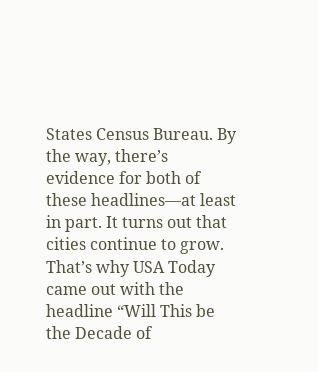States Census Bureau. By the way, there’s evidence for both of these headlines—at least in part. It turns out that cities continue to grow. That’s why USA Today came out with the headline “Will This be the Decade of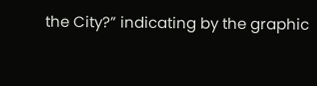the City?” indicating by the graphic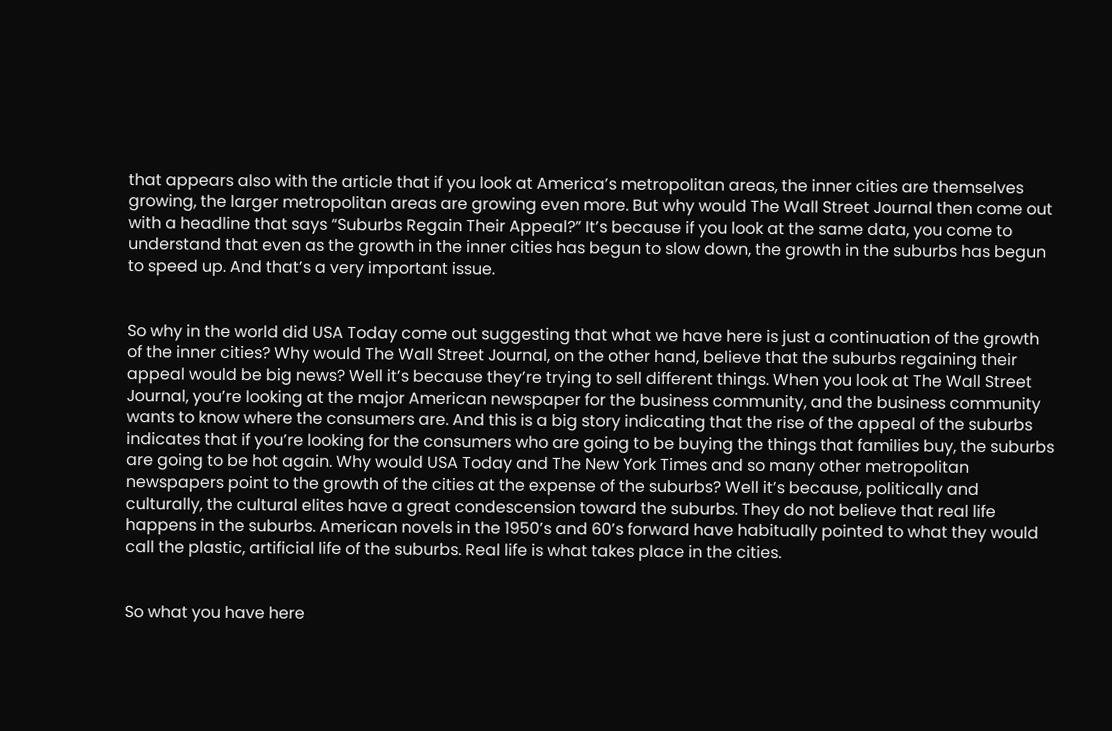that appears also with the article that if you look at America’s metropolitan areas, the inner cities are themselves growing, the larger metropolitan areas are growing even more. But why would The Wall Street Journal then come out with a headline that says “Suburbs Regain Their Appeal?” It’s because if you look at the same data, you come to understand that even as the growth in the inner cities has begun to slow down, the growth in the suburbs has begun to speed up. And that’s a very important issue.


So why in the world did USA Today come out suggesting that what we have here is just a continuation of the growth of the inner cities? Why would The Wall Street Journal, on the other hand, believe that the suburbs regaining their appeal would be big news? Well it’s because they’re trying to sell different things. When you look at The Wall Street Journal, you’re looking at the major American newspaper for the business community, and the business community wants to know where the consumers are. And this is a big story indicating that the rise of the appeal of the suburbs indicates that if you’re looking for the consumers who are going to be buying the things that families buy, the suburbs are going to be hot again. Why would USA Today and The New York Times and so many other metropolitan newspapers point to the growth of the cities at the expense of the suburbs? Well it’s because, politically and culturally, the cultural elites have a great condescension toward the suburbs. They do not believe that real life happens in the suburbs. American novels in the 1950’s and 60’s forward have habitually pointed to what they would call the plastic, artificial life of the suburbs. Real life is what takes place in the cities.


So what you have here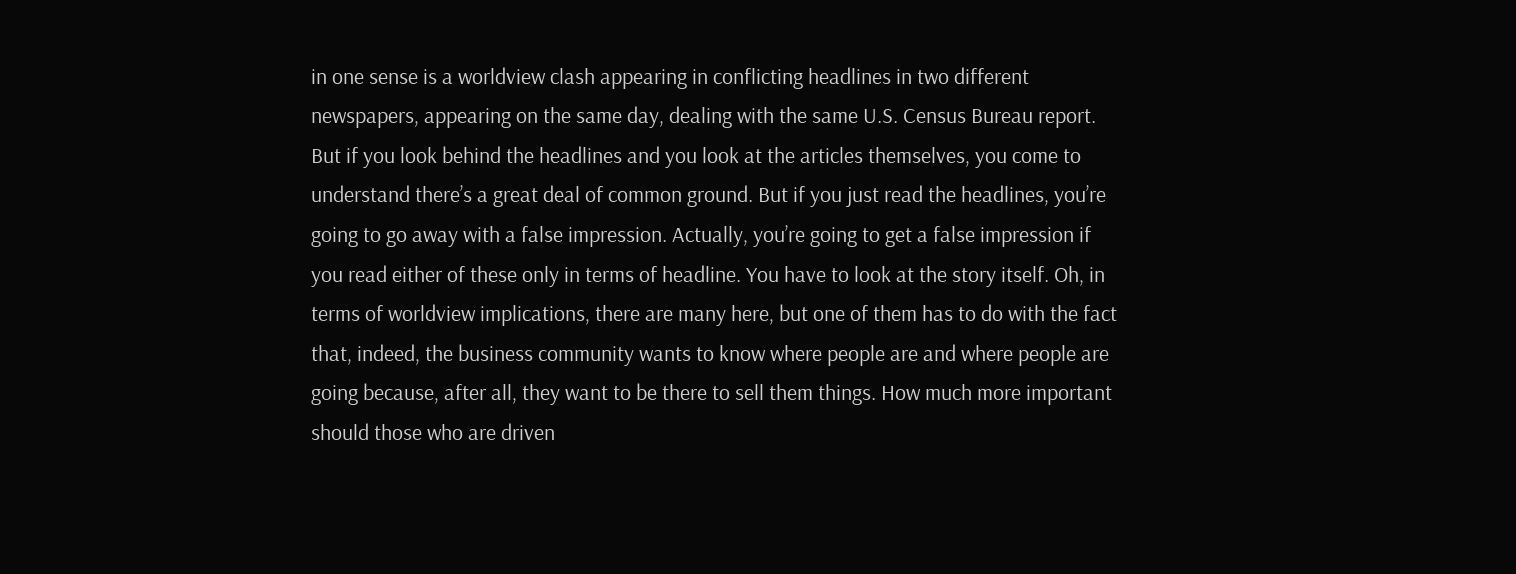in one sense is a worldview clash appearing in conflicting headlines in two different newspapers, appearing on the same day, dealing with the same U.S. Census Bureau report. But if you look behind the headlines and you look at the articles themselves, you come to understand there’s a great deal of common ground. But if you just read the headlines, you’re going to go away with a false impression. Actually, you’re going to get a false impression if you read either of these only in terms of headline. You have to look at the story itself. Oh, in terms of worldview implications, there are many here, but one of them has to do with the fact that, indeed, the business community wants to know where people are and where people are going because, after all, they want to be there to sell them things. How much more important should those who are driven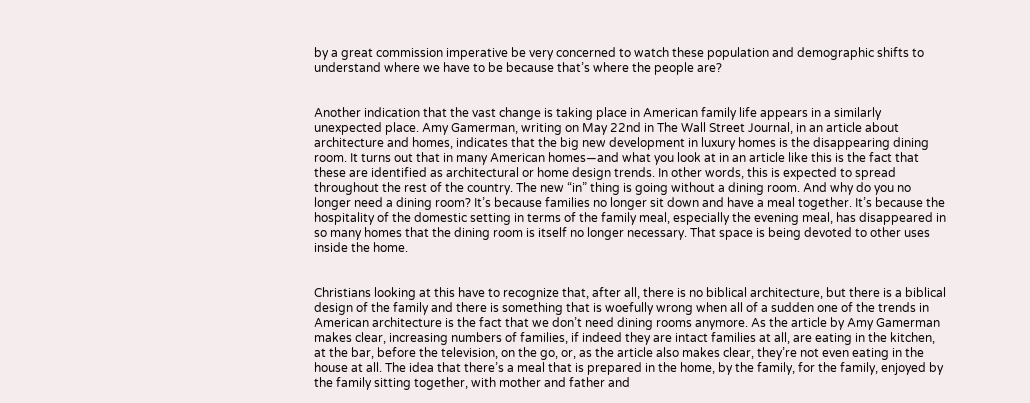by a great commission imperative be very concerned to watch these population and demographic shifts to understand where we have to be because that’s where the people are?


Another indication that the vast change is taking place in American family life appears in a similarly unexpected place. Amy Gamerman, writing on May 22nd in The Wall Street Journal, in an article about architecture and homes, indicates that the big new development in luxury homes is the disappearing dining room. It turns out that in many American homes—and what you look at in an article like this is the fact that these are identified as architectural or home design trends. In other words, this is expected to spread throughout the rest of the country. The new “in” thing is going without a dining room. And why do you no longer need a dining room? It’s because families no longer sit down and have a meal together. It’s because the hospitality of the domestic setting in terms of the family meal, especially the evening meal, has disappeared in so many homes that the dining room is itself no longer necessary. That space is being devoted to other uses inside the home.


Christians looking at this have to recognize that, after all, there is no biblical architecture, but there is a biblical design of the family and there is something that is woefully wrong when all of a sudden one of the trends in American architecture is the fact that we don’t need dining rooms anymore. As the article by Amy Gamerman makes clear, increasing numbers of families, if indeed they are intact families at all, are eating in the kitchen, at the bar, before the television, on the go, or, as the article also makes clear, they’re not even eating in the house at all. The idea that there’s a meal that is prepared in the home, by the family, for the family, enjoyed by the family sitting together, with mother and father and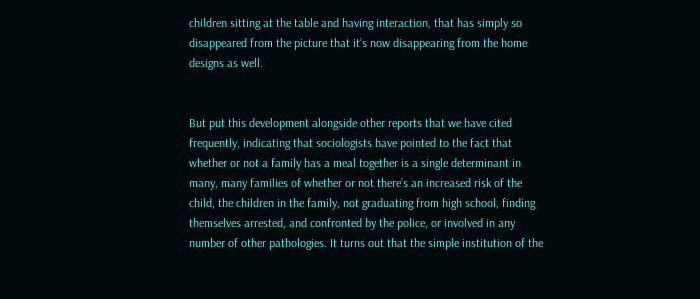children sitting at the table and having interaction, that has simply so disappeared from the picture that it’s now disappearing from the home designs as well.


But put this development alongside other reports that we have cited frequently, indicating that sociologists have pointed to the fact that whether or not a family has a meal together is a single determinant in many, many families of whether or not there’s an increased risk of the child, the children in the family, not graduating from high school, finding themselves arrested, and confronted by the police, or involved in any number of other pathologies. It turns out that the simple institution of the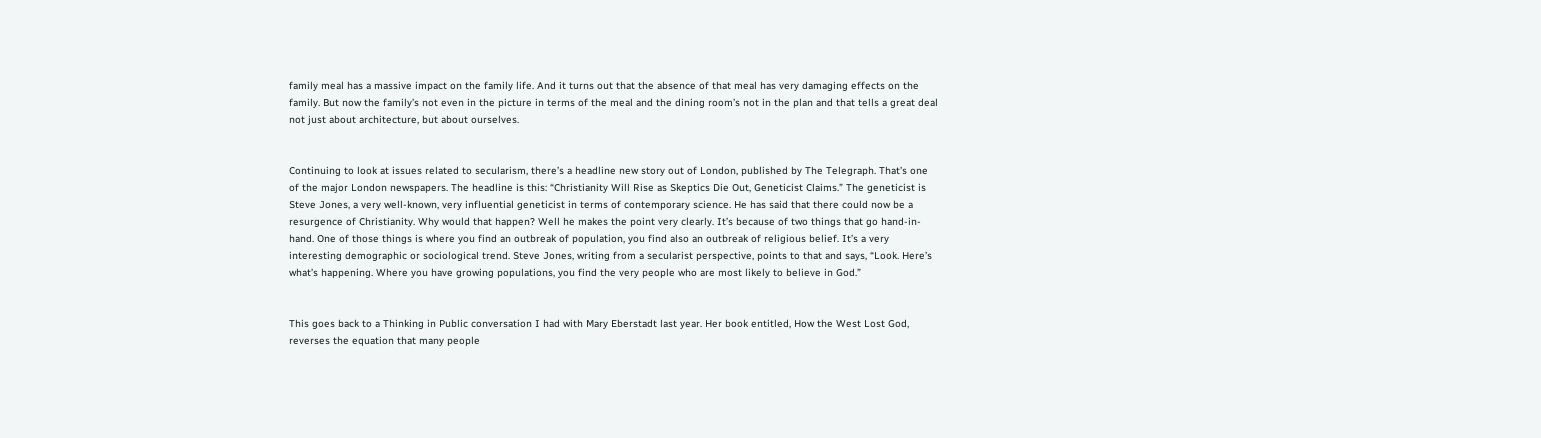family meal has a massive impact on the family life. And it turns out that the absence of that meal has very damaging effects on the family. But now the family’s not even in the picture in terms of the meal and the dining room’s not in the plan and that tells a great deal not just about architecture, but about ourselves.


Continuing to look at issues related to secularism, there’s a headline new story out of London, published by The Telegraph. That’s one of the major London newspapers. The headline is this: “Christianity Will Rise as Skeptics Die Out, Geneticist Claims.” The geneticist is Steve Jones, a very well-known, very influential geneticist in terms of contemporary science. He has said that there could now be a resurgence of Christianity. Why would that happen? Well he makes the point very clearly. It’s because of two things that go hand-in-hand. One of those things is where you find an outbreak of population, you find also an outbreak of religious belief. It’s a very interesting demographic or sociological trend. Steve Jones, writing from a secularist perspective, points to that and says, “Look. Here’s what’s happening. Where you have growing populations, you find the very people who are most likely to believe in God.”


This goes back to a Thinking in Public conversation I had with Mary Eberstadt last year. Her book entitled, How the West Lost God, reverses the equation that many people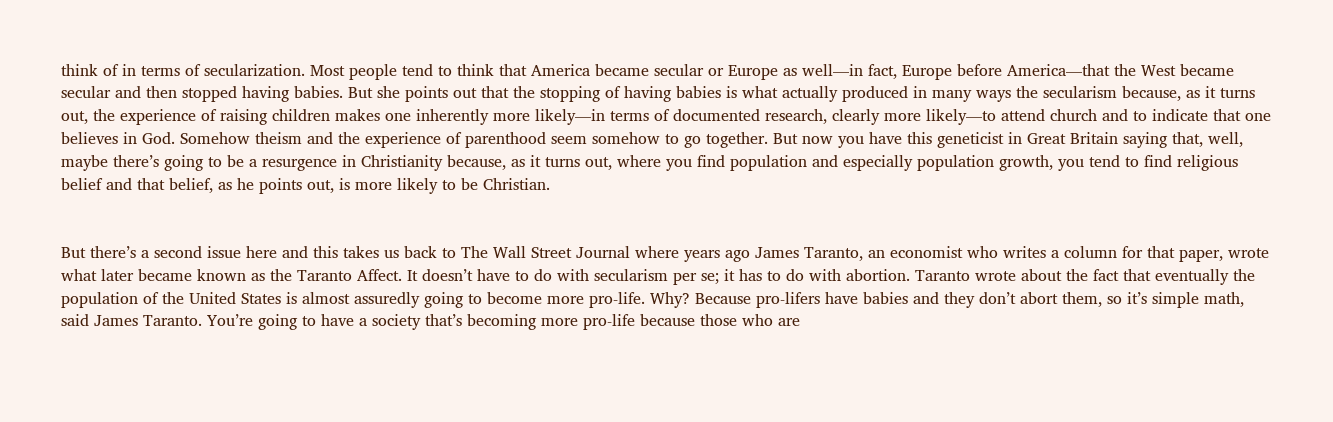think of in terms of secularization. Most people tend to think that America became secular or Europe as well—in fact, Europe before America—that the West became secular and then stopped having babies. But she points out that the stopping of having babies is what actually produced in many ways the secularism because, as it turns out, the experience of raising children makes one inherently more likely—in terms of documented research, clearly more likely—to attend church and to indicate that one believes in God. Somehow theism and the experience of parenthood seem somehow to go together. But now you have this geneticist in Great Britain saying that, well, maybe there’s going to be a resurgence in Christianity because, as it turns out, where you find population and especially population growth, you tend to find religious belief and that belief, as he points out, is more likely to be Christian.


But there’s a second issue here and this takes us back to The Wall Street Journal where years ago James Taranto, an economist who writes a column for that paper, wrote what later became known as the Taranto Affect. It doesn’t have to do with secularism per se; it has to do with abortion. Taranto wrote about the fact that eventually the population of the United States is almost assuredly going to become more pro-life. Why? Because pro-lifers have babies and they don’t abort them, so it’s simple math, said James Taranto. You’re going to have a society that’s becoming more pro-life because those who are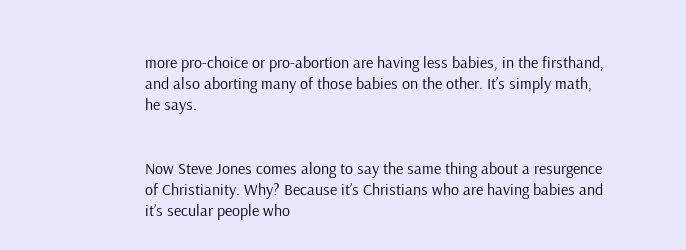more pro-choice or pro-abortion are having less babies, in the firsthand, and also aborting many of those babies on the other. It’s simply math, he says.


Now Steve Jones comes along to say the same thing about a resurgence of Christianity. Why? Because it’s Christians who are having babies and it’s secular people who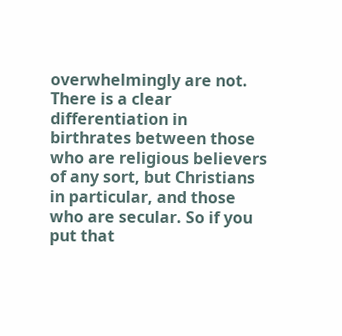overwhelmingly are not. There is a clear differentiation in birthrates between those who are religious believers of any sort, but Christians in particular, and those who are secular. So if you put that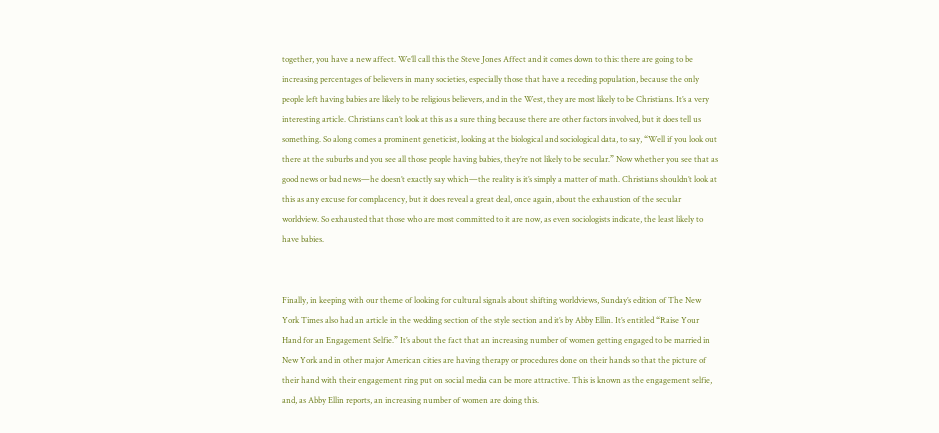together, you have a new affect. We’ll call this the Steve Jones Affect and it comes down to this: there are going to be increasing percentages of believers in many societies, especially those that have a receding population, because the only people left having babies are likely to be religious believers, and in the West, they are most likely to be Christians. It’s a very interesting article. Christians can’t look at this as a sure thing because there are other factors involved, but it does tell us something. So along comes a prominent geneticist, looking at the biological and sociological data, to say, “Well if you look out there at the suburbs and you see all those people having babies, they’re not likely to be secular.” Now whether you see that as good news or bad news—he doesn’t exactly say which—the reality is it’s simply a matter of math. Christians shouldn’t look at this as any excuse for complacency, but it does reveal a great deal, once again, about the exhaustion of the secular worldview. So exhausted that those who are most committed to it are now, as even sociologists indicate, the least likely to have babies.


Finally, in keeping with our theme of looking for cultural signals about shifting worldviews, Sunday’s edition of The New York Times also had an article in the wedding section of the style section and it’s by Abby Ellin. It’s entitled “Raise Your Hand for an Engagement Selfie.” It’s about the fact that an increasing number of women getting engaged to be married in New York and in other major American cities are having therapy or procedures done on their hands so that the picture of their hand with their engagement ring put on social media can be more attractive. This is known as the engagement selfie, and, as Abby Ellin reports, an increasing number of women are doing this.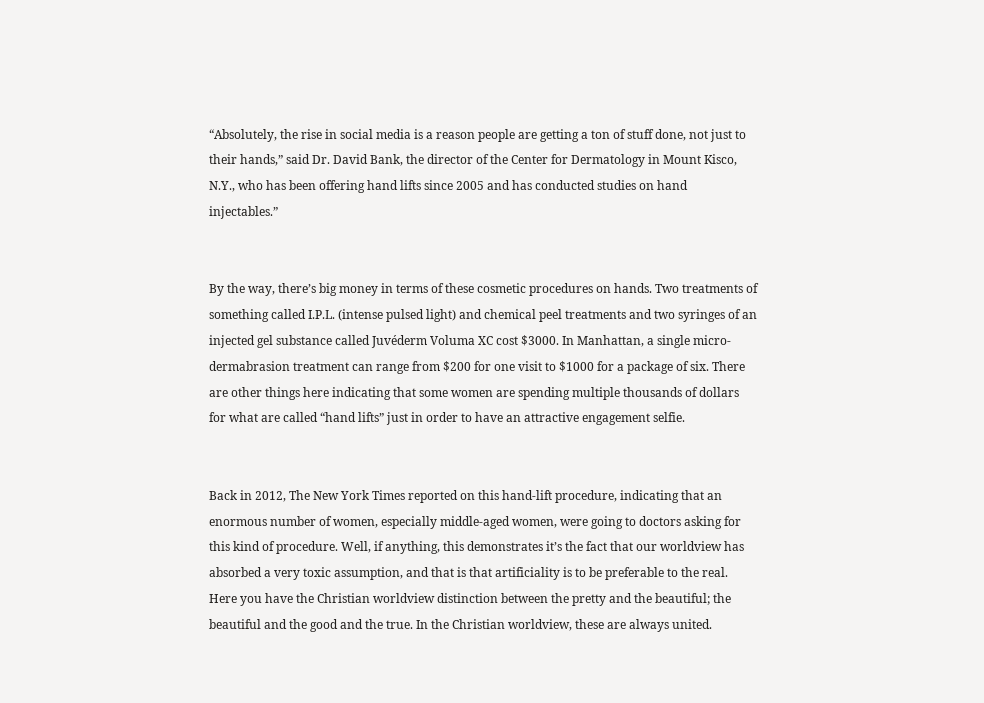“Absolutely, the rise in social media is a reason people are getting a ton of stuff done, not just to their hands,” said Dr. David Bank, the director of the Center for Dermatology in Mount Kisco, N.Y., who has been offering hand lifts since 2005 and has conducted studies on hand injectables.”


By the way, there’s big money in terms of these cosmetic procedures on hands. Two treatments of something called I.P.L. (intense pulsed light) and chemical peel treatments and two syringes of an injected gel substance called Juvéderm Voluma XC cost $3000. In Manhattan, a single micro-dermabrasion treatment can range from $200 for one visit to $1000 for a package of six. There are other things here indicating that some women are spending multiple thousands of dollars for what are called “hand lifts” just in order to have an attractive engagement selfie.


Back in 2012, The New York Times reported on this hand-lift procedure, indicating that an enormous number of women, especially middle-aged women, were going to doctors asking for this kind of procedure. Well, if anything, this demonstrates it’s the fact that our worldview has absorbed a very toxic assumption, and that is that artificiality is to be preferable to the real. Here you have the Christian worldview distinction between the pretty and the beautiful; the beautiful and the good and the true. In the Christian worldview, these are always united.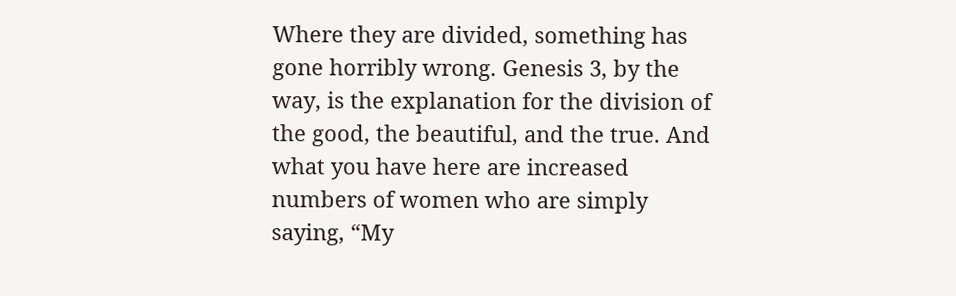Where they are divided, something has gone horribly wrong. Genesis 3, by the way, is the explanation for the division of the good, the beautiful, and the true. And what you have here are increased numbers of women who are simply saying, “My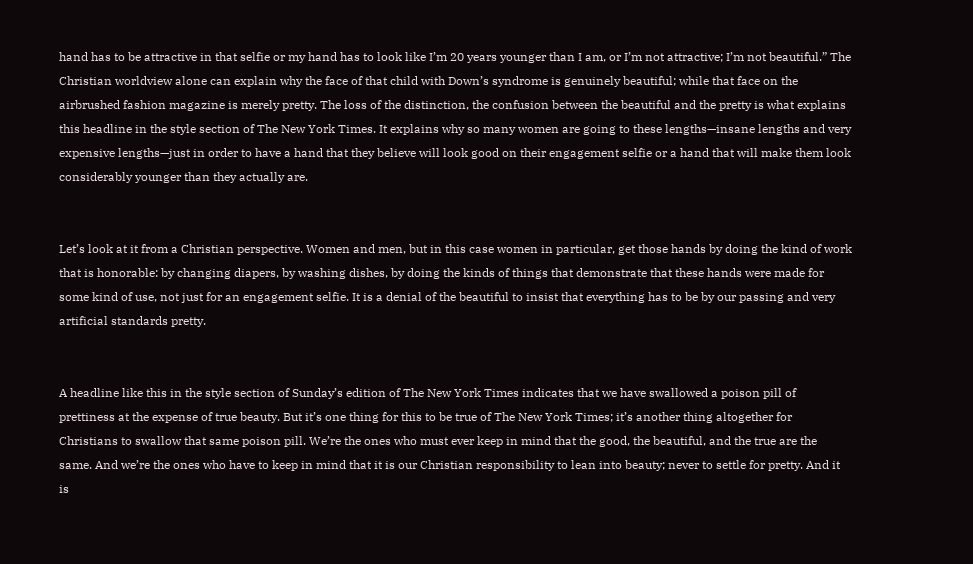hand has to be attractive in that selfie or my hand has to look like I’m 20 years younger than I am, or I’m not attractive; I’m not beautiful.” The Christian worldview alone can explain why the face of that child with Down’s syndrome is genuinely beautiful; while that face on the airbrushed fashion magazine is merely pretty. The loss of the distinction, the confusion between the beautiful and the pretty is what explains this headline in the style section of The New York Times. It explains why so many women are going to these lengths—insane lengths and very expensive lengths—just in order to have a hand that they believe will look good on their engagement selfie or a hand that will make them look considerably younger than they actually are.


Let’s look at it from a Christian perspective. Women and men, but in this case women in particular, get those hands by doing the kind of work that is honorable: by changing diapers, by washing dishes, by doing the kinds of things that demonstrate that these hands were made for some kind of use, not just for an engagement selfie. It is a denial of the beautiful to insist that everything has to be by our passing and very artificial standards pretty.


A headline like this in the style section of Sunday’s edition of The New York Times indicates that we have swallowed a poison pill of prettiness at the expense of true beauty. But it’s one thing for this to be true of The New York Times; it’s another thing altogether for Christians to swallow that same poison pill. We’re the ones who must ever keep in mind that the good, the beautiful, and the true are the same. And we’re the ones who have to keep in mind that it is our Christian responsibility to lean into beauty; never to settle for pretty. And it is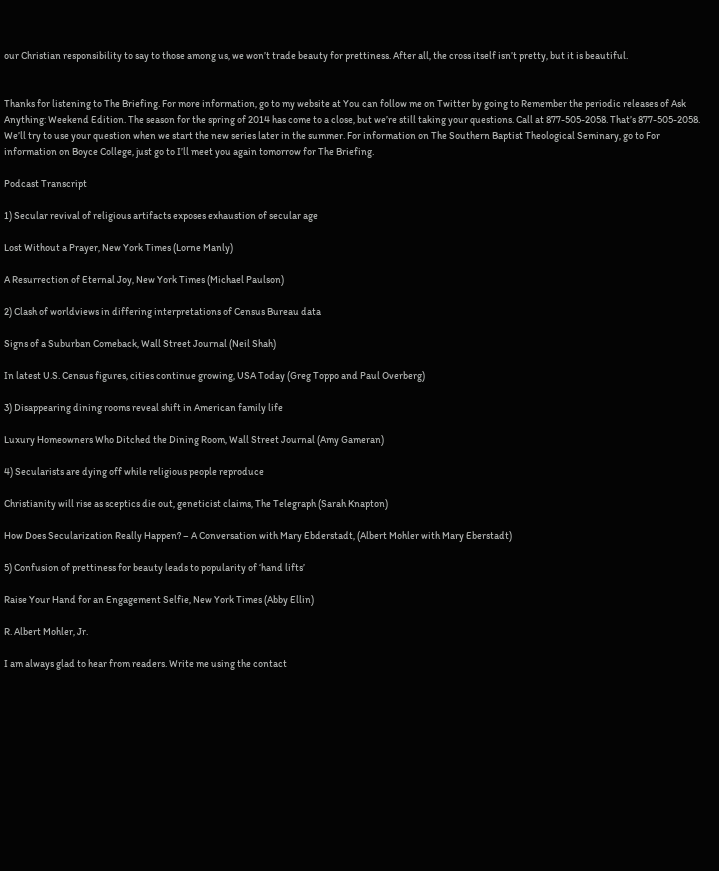our Christian responsibility to say to those among us, we won’t trade beauty for prettiness. After all, the cross itself isn’t pretty, but it is beautiful.


Thanks for listening to The Briefing. For more information, go to my website at You can follow me on Twitter by going to Remember the periodic releases of Ask Anything: Weekend Edition. The season for the spring of 2014 has come to a close, but we’re still taking your questions. Call at 877-505-2058. That’s 877-505-2058. We’ll try to use your question when we start the new series later in the summer. For information on The Southern Baptist Theological Seminary, go to For information on Boyce College, just go to I’ll meet you again tomorrow for The Briefing.

Podcast Transcript

1) Secular revival of religious artifacts exposes exhaustion of secular age

Lost Without a Prayer, New York Times (Lorne Manly)

A Resurrection of Eternal Joy, New York Times (Michael Paulson)

2) Clash of worldviews in differing interpretations of Census Bureau data

Signs of a Suburban Comeback, Wall Street Journal (Neil Shah)

In latest U.S. Census figures, cities continue growing, USA Today (Greg Toppo and Paul Overberg)

3) Disappearing dining rooms reveal shift in American family life

Luxury Homeowners Who Ditched the Dining Room, Wall Street Journal (Amy Gameran)

4) Secularists are dying off while religious people reproduce

Christianity will rise as sceptics die out, geneticist claims, The Telegraph (Sarah Knapton)

How Does Secularization Really Happen? – A Conversation with Mary Ebderstadt, (Albert Mohler with Mary Eberstadt)

5) Confusion of prettiness for beauty leads to popularity of ‘hand lifts’

Raise Your Hand for an Engagement Selfie, New York Times (Abby Ellin)

R. Albert Mohler, Jr.

I am always glad to hear from readers. Write me using the contact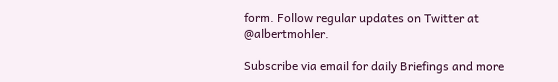form. Follow regular updates on Twitter at @albertmohler.

Subscribe via email for daily Briefings and more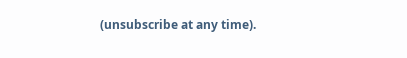(unsubscribe at any time).